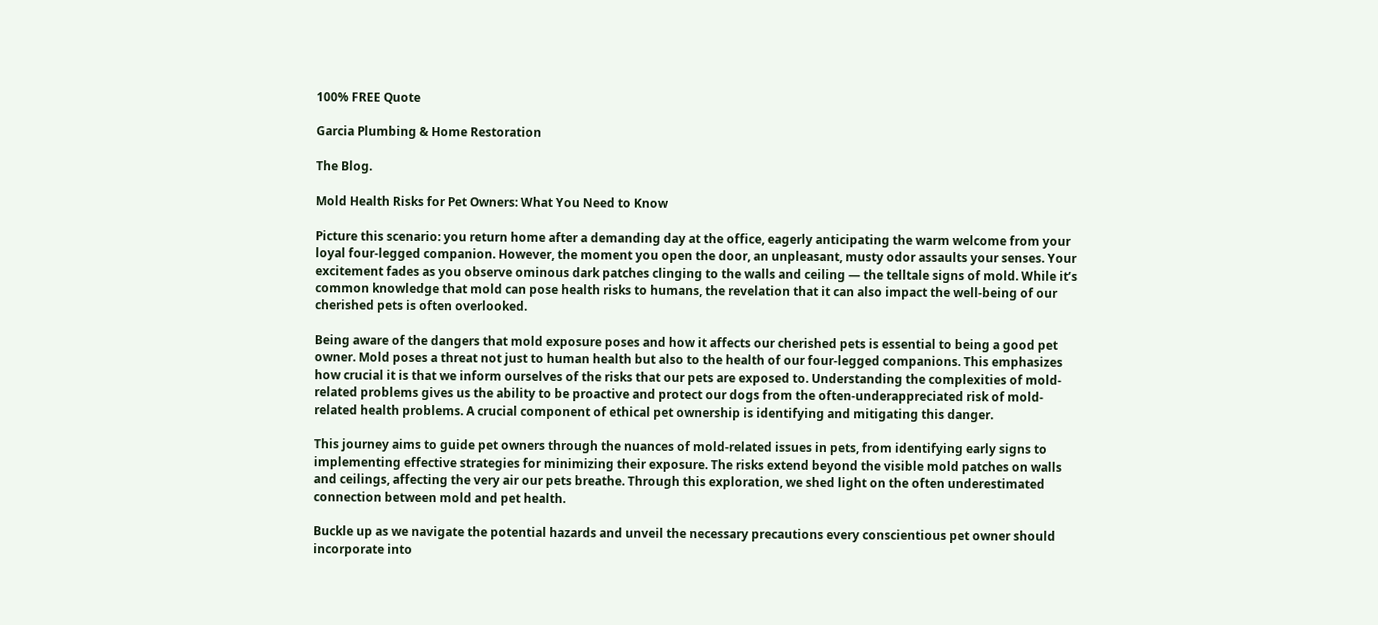100% FREE Quote

Garcia Plumbing & Home Restoration

The Blog.

Mold Health Risks for Pet Owners: What You Need to Know

Picture this scenario: you return home after a demanding day at the office, eagerly anticipating the warm welcome from your loyal four-legged companion. However, the moment you open the door, an unpleasant, musty odor assaults your senses. Your excitement fades as you observe ominous dark patches clinging to the walls and ceiling — the telltale signs of mold. While it’s common knowledge that mold can pose health risks to humans, the revelation that it can also impact the well-being of our cherished pets is often overlooked.

Being aware of the dangers that mold exposure poses and how it affects our cherished pets is essential to being a good pet owner. Mold poses a threat not just to human health but also to the health of our four-legged companions. This emphasizes how crucial it is that we inform ourselves of the risks that our pets are exposed to. Understanding the complexities of mold-related problems gives us the ability to be proactive and protect our dogs from the often-underappreciated risk of mold-related health problems. A crucial component of ethical pet ownership is identifying and mitigating this danger.

This journey aims to guide pet owners through the nuances of mold-related issues in pets, from identifying early signs to implementing effective strategies for minimizing their exposure. The risks extend beyond the visible mold patches on walls and ceilings, affecting the very air our pets breathe. Through this exploration, we shed light on the often underestimated connection between mold and pet health.

Buckle up as we navigate the potential hazards and unveil the necessary precautions every conscientious pet owner should incorporate into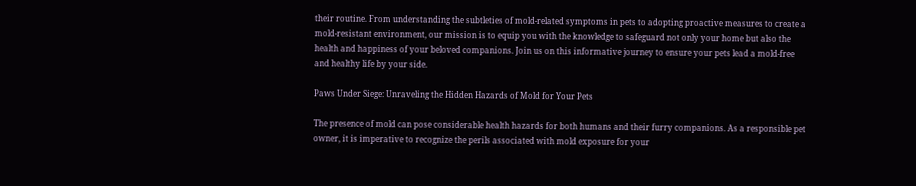their routine. From understanding the subtleties of mold-related symptoms in pets to adopting proactive measures to create a mold-resistant environment, our mission is to equip you with the knowledge to safeguard not only your home but also the health and happiness of your beloved companions. Join us on this informative journey to ensure your pets lead a mold-free and healthy life by your side.

Paws Under Siege: Unraveling the Hidden Hazards of Mold for Your Pets

The presence of mold can pose considerable health hazards for both humans and their furry companions. As a responsible pet owner, it is imperative to recognize the perils associated with mold exposure for your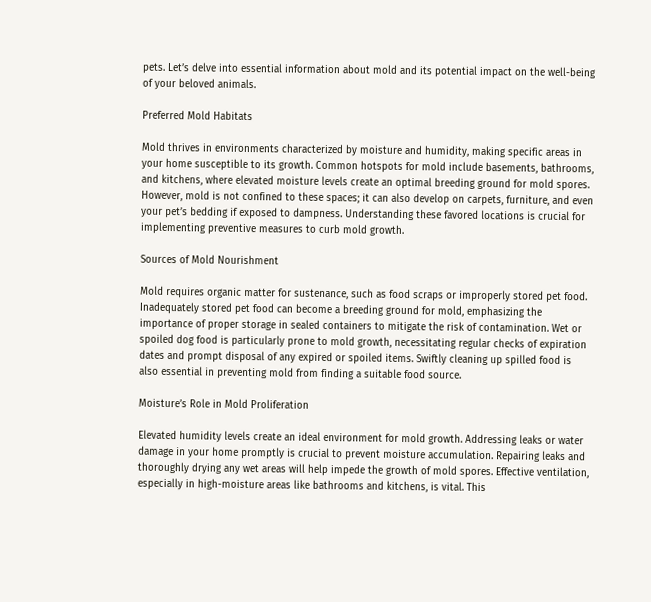pets. Let’s delve into essential information about mold and its potential impact on the well-being of your beloved animals.

Preferred Mold Habitats

Mold thrives in environments characterized by moisture and humidity, making specific areas in your home susceptible to its growth. Common hotspots for mold include basements, bathrooms, and kitchens, where elevated moisture levels create an optimal breeding ground for mold spores. However, mold is not confined to these spaces; it can also develop on carpets, furniture, and even your pet’s bedding if exposed to dampness. Understanding these favored locations is crucial for implementing preventive measures to curb mold growth.

Sources of Mold Nourishment

Mold requires organic matter for sustenance, such as food scraps or improperly stored pet food. Inadequately stored pet food can become a breeding ground for mold, emphasizing the importance of proper storage in sealed containers to mitigate the risk of contamination. Wet or spoiled dog food is particularly prone to mold growth, necessitating regular checks of expiration dates and prompt disposal of any expired or spoiled items. Swiftly cleaning up spilled food is also essential in preventing mold from finding a suitable food source.

Moisture’s Role in Mold Proliferation

Elevated humidity levels create an ideal environment for mold growth. Addressing leaks or water damage in your home promptly is crucial to prevent moisture accumulation. Repairing leaks and thoroughly drying any wet areas will help impede the growth of mold spores. Effective ventilation, especially in high-moisture areas like bathrooms and kitchens, is vital. This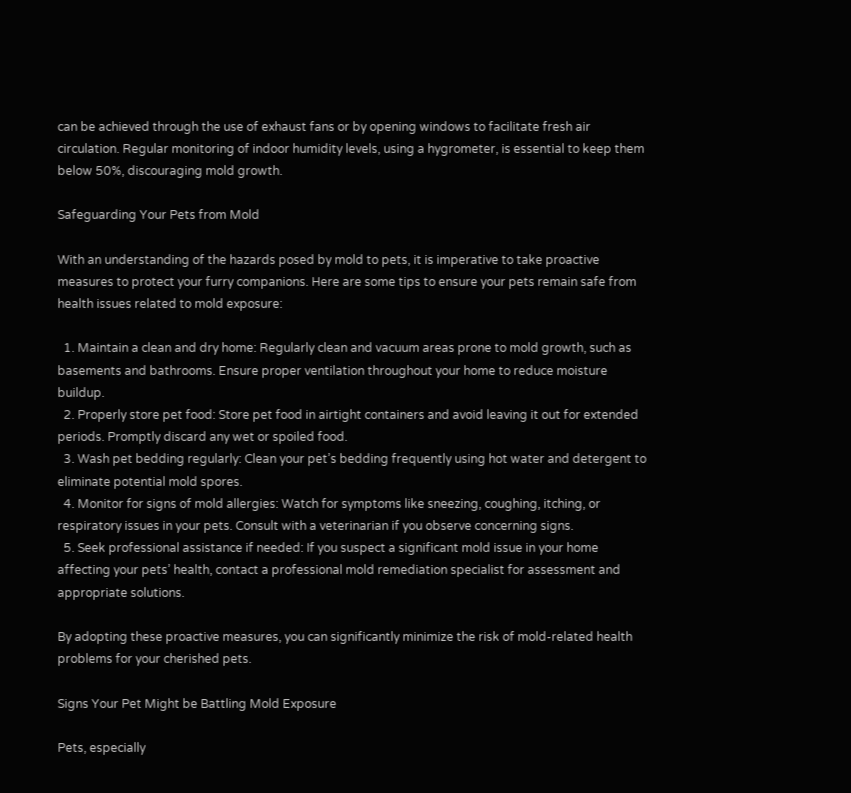can be achieved through the use of exhaust fans or by opening windows to facilitate fresh air circulation. Regular monitoring of indoor humidity levels, using a hygrometer, is essential to keep them below 50%, discouraging mold growth.

Safeguarding Your Pets from Mold

With an understanding of the hazards posed by mold to pets, it is imperative to take proactive measures to protect your furry companions. Here are some tips to ensure your pets remain safe from health issues related to mold exposure:

  1. Maintain a clean and dry home: Regularly clean and vacuum areas prone to mold growth, such as basements and bathrooms. Ensure proper ventilation throughout your home to reduce moisture buildup.
  2. Properly store pet food: Store pet food in airtight containers and avoid leaving it out for extended periods. Promptly discard any wet or spoiled food.
  3. Wash pet bedding regularly: Clean your pet’s bedding frequently using hot water and detergent to eliminate potential mold spores.
  4. Monitor for signs of mold allergies: Watch for symptoms like sneezing, coughing, itching, or respiratory issues in your pets. Consult with a veterinarian if you observe concerning signs.
  5. Seek professional assistance if needed: If you suspect a significant mold issue in your home affecting your pets’ health, contact a professional mold remediation specialist for assessment and appropriate solutions.

By adopting these proactive measures, you can significantly minimize the risk of mold-related health problems for your cherished pets.

Signs Your Pet Might be Battling Mold Exposure

Pets, especially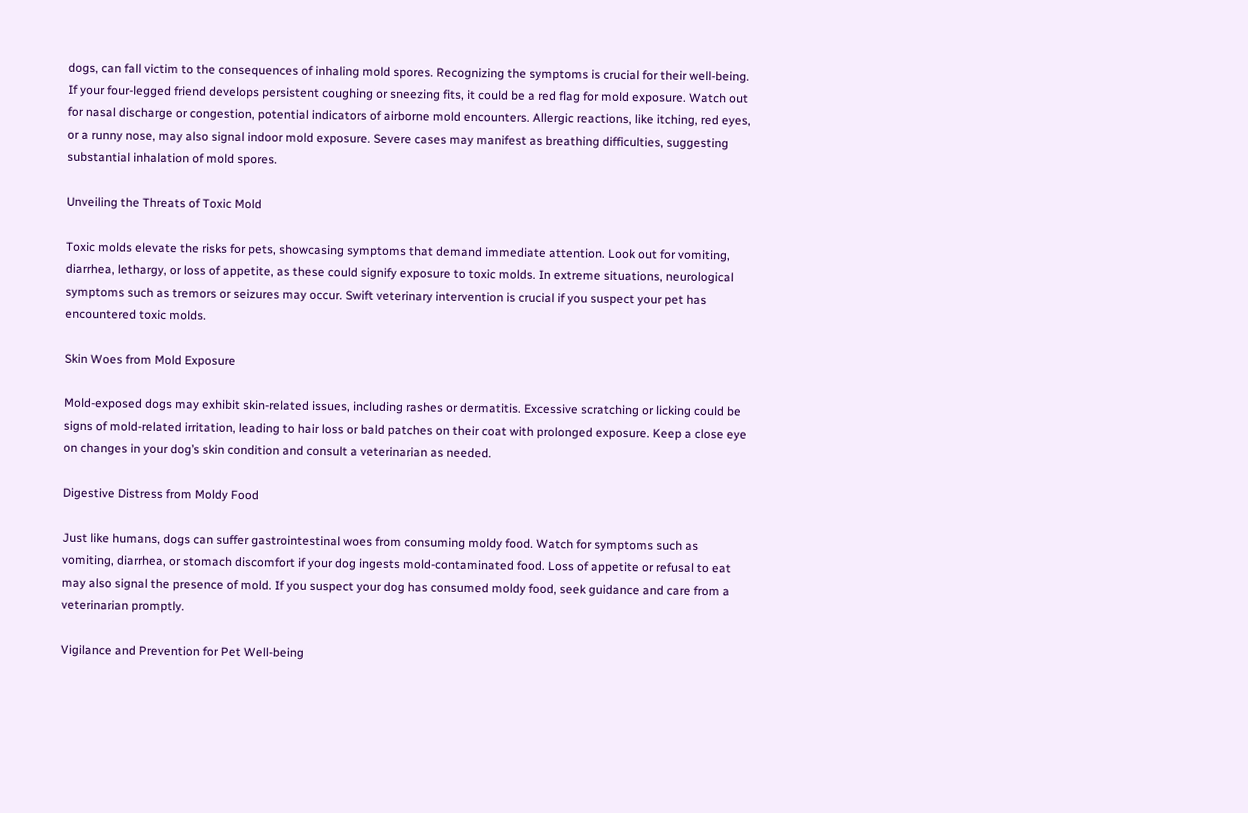dogs, can fall victim to the consequences of inhaling mold spores. Recognizing the symptoms is crucial for their well-being. If your four-legged friend develops persistent coughing or sneezing fits, it could be a red flag for mold exposure. Watch out for nasal discharge or congestion, potential indicators of airborne mold encounters. Allergic reactions, like itching, red eyes, or a runny nose, may also signal indoor mold exposure. Severe cases may manifest as breathing difficulties, suggesting substantial inhalation of mold spores.

Unveiling the Threats of Toxic Mold

Toxic molds elevate the risks for pets, showcasing symptoms that demand immediate attention. Look out for vomiting, diarrhea, lethargy, or loss of appetite, as these could signify exposure to toxic molds. In extreme situations, neurological symptoms such as tremors or seizures may occur. Swift veterinary intervention is crucial if you suspect your pet has encountered toxic molds.

Skin Woes from Mold Exposure

Mold-exposed dogs may exhibit skin-related issues, including rashes or dermatitis. Excessive scratching or licking could be signs of mold-related irritation, leading to hair loss or bald patches on their coat with prolonged exposure. Keep a close eye on changes in your dog’s skin condition and consult a veterinarian as needed.

Digestive Distress from Moldy Food

Just like humans, dogs can suffer gastrointestinal woes from consuming moldy food. Watch for symptoms such as vomiting, diarrhea, or stomach discomfort if your dog ingests mold-contaminated food. Loss of appetite or refusal to eat may also signal the presence of mold. If you suspect your dog has consumed moldy food, seek guidance and care from a veterinarian promptly.

Vigilance and Prevention for Pet Well-being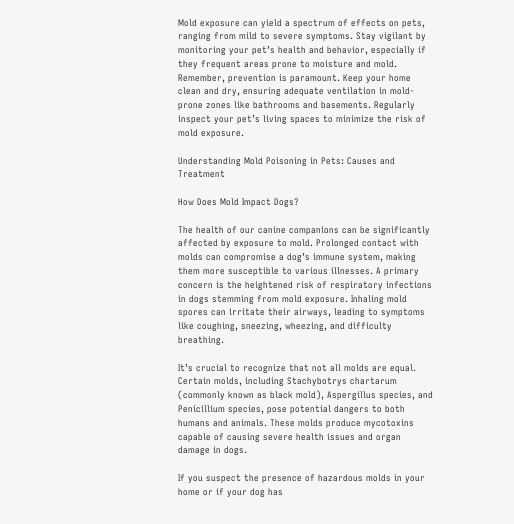Mold exposure can yield a spectrum of effects on pets, ranging from mild to severe symptoms. Stay vigilant by monitoring your pet’s health and behavior, especially if they frequent areas prone to moisture and mold. Remember, prevention is paramount. Keep your home clean and dry, ensuring adequate ventilation in mold-prone zones like bathrooms and basements. Regularly inspect your pet’s living spaces to minimize the risk of mold exposure.

Understanding Mold Poisoning in Pets: Causes and Treatment

How Does Mold Impact Dogs?

The health of our canine companions can be significantly affected by exposure to mold. Prolonged contact with molds can compromise a dog’s immune system, making them more susceptible to various illnesses. A primary concern is the heightened risk of respiratory infections in dogs stemming from mold exposure. Inhaling mold spores can irritate their airways, leading to symptoms like coughing, sneezing, wheezing, and difficulty breathing.

It’s crucial to recognize that not all molds are equal. Certain molds, including Stachybotrys chartarum (commonly known as black mold), Aspergillus species, and Penicillium species, pose potential dangers to both humans and animals. These molds produce mycotoxins capable of causing severe health issues and organ damage in dogs.

If you suspect the presence of hazardous molds in your home or if your dog has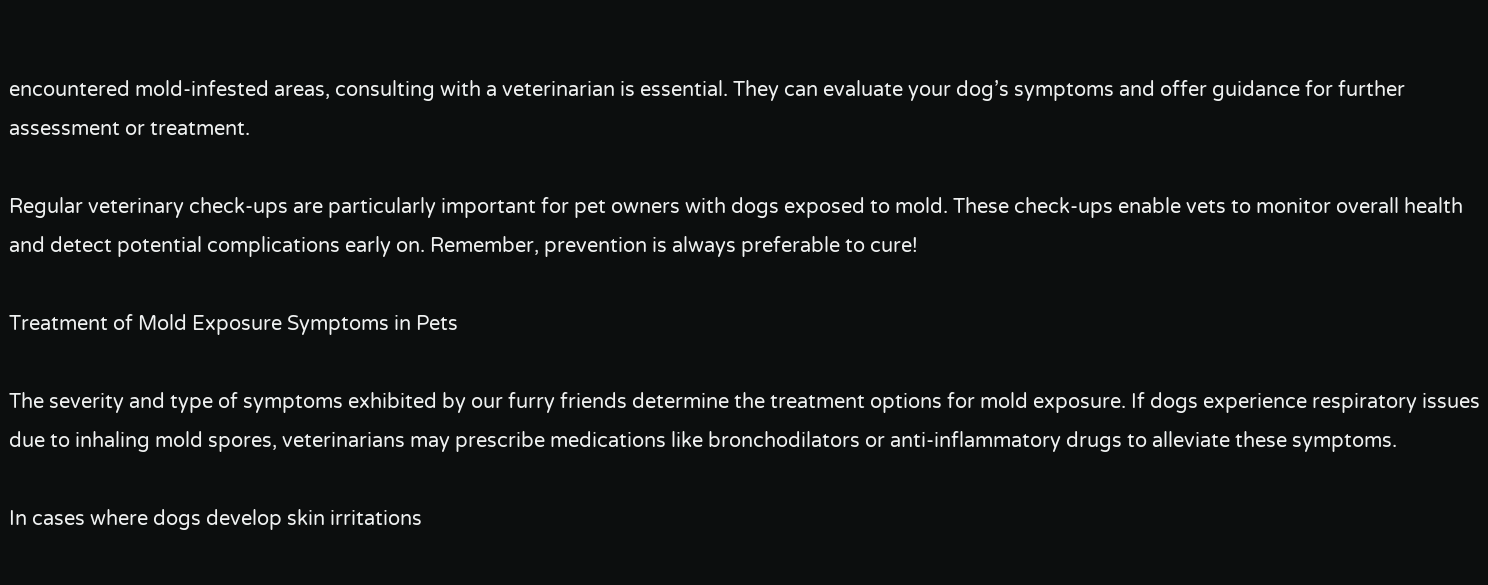encountered mold-infested areas, consulting with a veterinarian is essential. They can evaluate your dog’s symptoms and offer guidance for further assessment or treatment.

Regular veterinary check-ups are particularly important for pet owners with dogs exposed to mold. These check-ups enable vets to monitor overall health and detect potential complications early on. Remember, prevention is always preferable to cure!

Treatment of Mold Exposure Symptoms in Pets

The severity and type of symptoms exhibited by our furry friends determine the treatment options for mold exposure. If dogs experience respiratory issues due to inhaling mold spores, veterinarians may prescribe medications like bronchodilators or anti-inflammatory drugs to alleviate these symptoms.

In cases where dogs develop skin irritations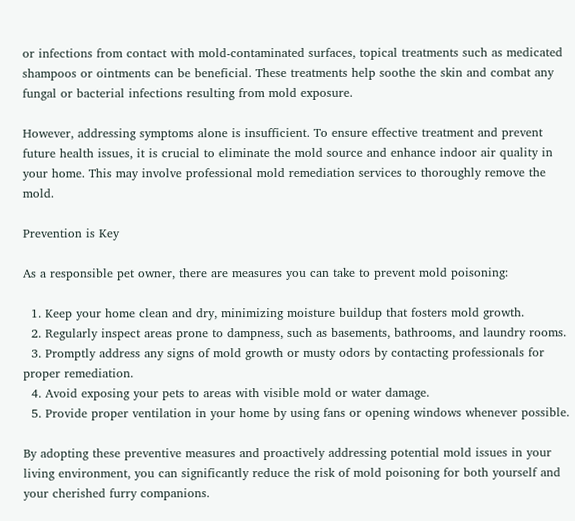or infections from contact with mold-contaminated surfaces, topical treatments such as medicated shampoos or ointments can be beneficial. These treatments help soothe the skin and combat any fungal or bacterial infections resulting from mold exposure.

However, addressing symptoms alone is insufficient. To ensure effective treatment and prevent future health issues, it is crucial to eliminate the mold source and enhance indoor air quality in your home. This may involve professional mold remediation services to thoroughly remove the mold.

Prevention is Key

As a responsible pet owner, there are measures you can take to prevent mold poisoning:

  1. Keep your home clean and dry, minimizing moisture buildup that fosters mold growth.
  2. Regularly inspect areas prone to dampness, such as basements, bathrooms, and laundry rooms.
  3. Promptly address any signs of mold growth or musty odors by contacting professionals for proper remediation.
  4. Avoid exposing your pets to areas with visible mold or water damage.
  5. Provide proper ventilation in your home by using fans or opening windows whenever possible.

By adopting these preventive measures and proactively addressing potential mold issues in your living environment, you can significantly reduce the risk of mold poisoning for both yourself and your cherished furry companions.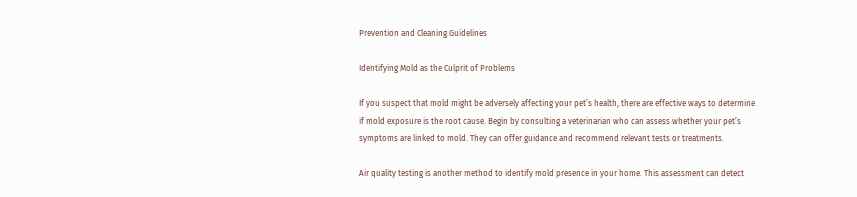Prevention and Cleaning Guidelines

Identifying Mold as the Culprit of Problems

If you suspect that mold might be adversely affecting your pet’s health, there are effective ways to determine if mold exposure is the root cause. Begin by consulting a veterinarian who can assess whether your pet’s symptoms are linked to mold. They can offer guidance and recommend relevant tests or treatments.

Air quality testing is another method to identify mold presence in your home. This assessment can detect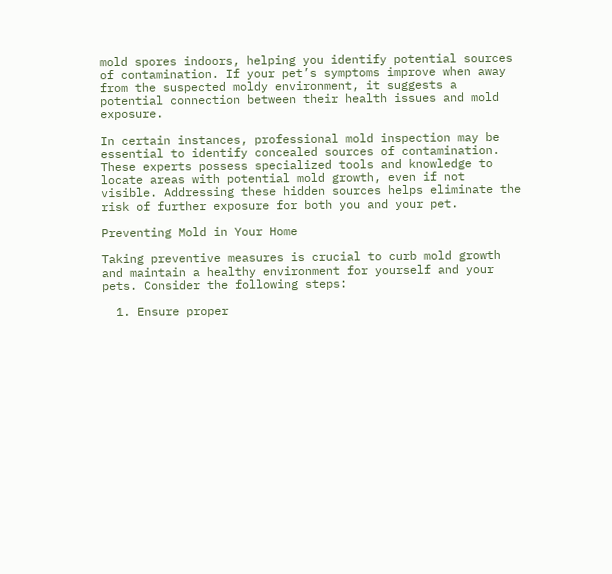mold spores indoors, helping you identify potential sources of contamination. If your pet’s symptoms improve when away from the suspected moldy environment, it suggests a potential connection between their health issues and mold exposure.

In certain instances, professional mold inspection may be essential to identify concealed sources of contamination. These experts possess specialized tools and knowledge to locate areas with potential mold growth, even if not visible. Addressing these hidden sources helps eliminate the risk of further exposure for both you and your pet.

Preventing Mold in Your Home

Taking preventive measures is crucial to curb mold growth and maintain a healthy environment for yourself and your pets. Consider the following steps:

  1. Ensure proper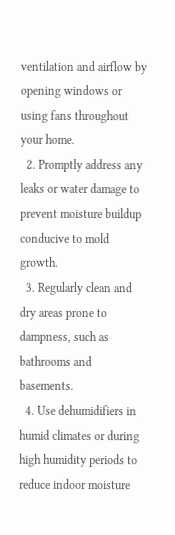ventilation and airflow by opening windows or using fans throughout your home.
  2. Promptly address any leaks or water damage to prevent moisture buildup conducive to mold growth.
  3. Regularly clean and dry areas prone to dampness, such as bathrooms and basements.
  4. Use dehumidifiers in humid climates or during high humidity periods to reduce indoor moisture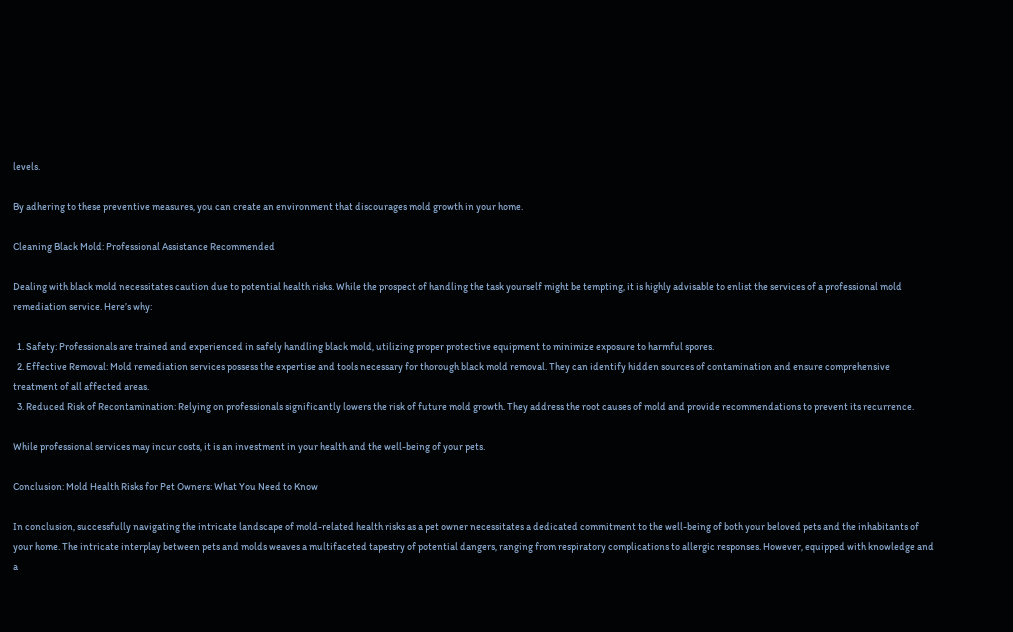levels.

By adhering to these preventive measures, you can create an environment that discourages mold growth in your home.

Cleaning Black Mold: Professional Assistance Recommended

Dealing with black mold necessitates caution due to potential health risks. While the prospect of handling the task yourself might be tempting, it is highly advisable to enlist the services of a professional mold remediation service. Here’s why:

  1. Safety: Professionals are trained and experienced in safely handling black mold, utilizing proper protective equipment to minimize exposure to harmful spores.
  2. Effective Removal: Mold remediation services possess the expertise and tools necessary for thorough black mold removal. They can identify hidden sources of contamination and ensure comprehensive treatment of all affected areas.
  3. Reduced Risk of Recontamination: Relying on professionals significantly lowers the risk of future mold growth. They address the root causes of mold and provide recommendations to prevent its recurrence.

While professional services may incur costs, it is an investment in your health and the well-being of your pets.

Conclusion: Mold Health Risks for Pet Owners: What You Need to Know

In conclusion, successfully navigating the intricate landscape of mold-related health risks as a pet owner necessitates a dedicated commitment to the well-being of both your beloved pets and the inhabitants of your home. The intricate interplay between pets and molds weaves a multifaceted tapestry of potential dangers, ranging from respiratory complications to allergic responses. However, equipped with knowledge and a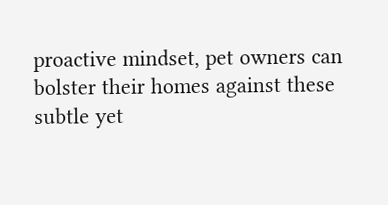proactive mindset, pet owners can bolster their homes against these subtle yet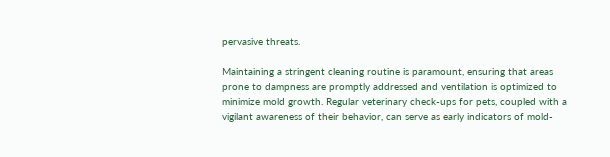pervasive threats.

Maintaining a stringent cleaning routine is paramount, ensuring that areas prone to dampness are promptly addressed and ventilation is optimized to minimize mold growth. Regular veterinary check-ups for pets, coupled with a vigilant awareness of their behavior, can serve as early indicators of mold-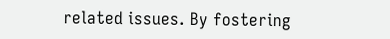related issues. By fostering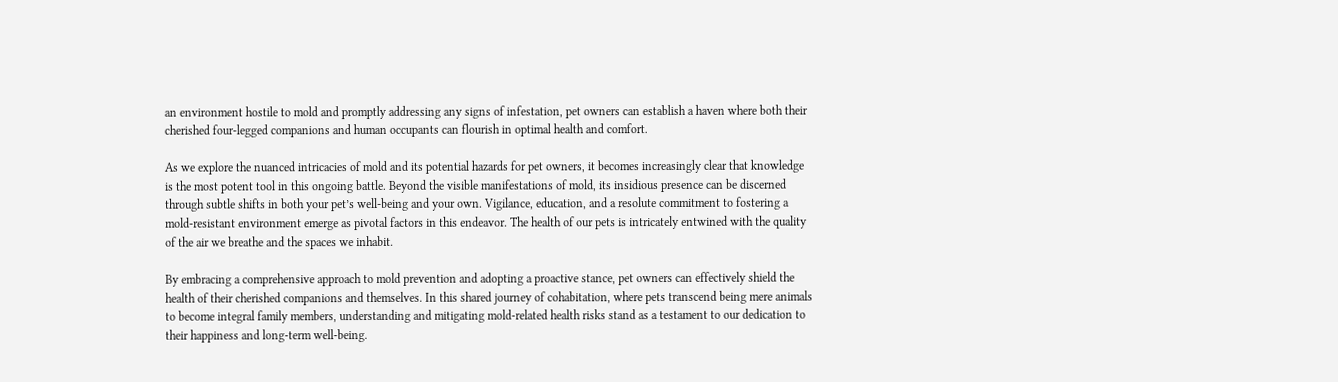an environment hostile to mold and promptly addressing any signs of infestation, pet owners can establish a haven where both their cherished four-legged companions and human occupants can flourish in optimal health and comfort.

As we explore the nuanced intricacies of mold and its potential hazards for pet owners, it becomes increasingly clear that knowledge is the most potent tool in this ongoing battle. Beyond the visible manifestations of mold, its insidious presence can be discerned through subtle shifts in both your pet’s well-being and your own. Vigilance, education, and a resolute commitment to fostering a mold-resistant environment emerge as pivotal factors in this endeavor. The health of our pets is intricately entwined with the quality of the air we breathe and the spaces we inhabit.

By embracing a comprehensive approach to mold prevention and adopting a proactive stance, pet owners can effectively shield the health of their cherished companions and themselves. In this shared journey of cohabitation, where pets transcend being mere animals to become integral family members, understanding and mitigating mold-related health risks stand as a testament to our dedication to their happiness and long-term well-being.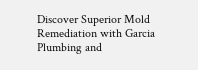Discover Superior Mold Remediation with Garcia Plumbing and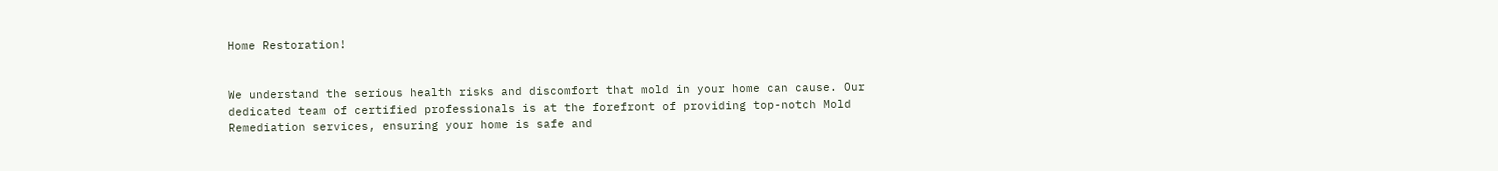Home Restoration!


We understand the serious health risks and discomfort that mold in your home can cause. Our dedicated team of certified professionals is at the forefront of providing top-notch Mold Remediation services, ensuring your home is safe and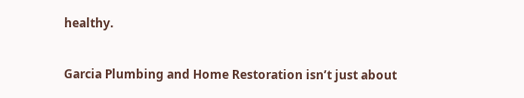healthy.

Garcia Plumbing and Home Restoration isn’t just about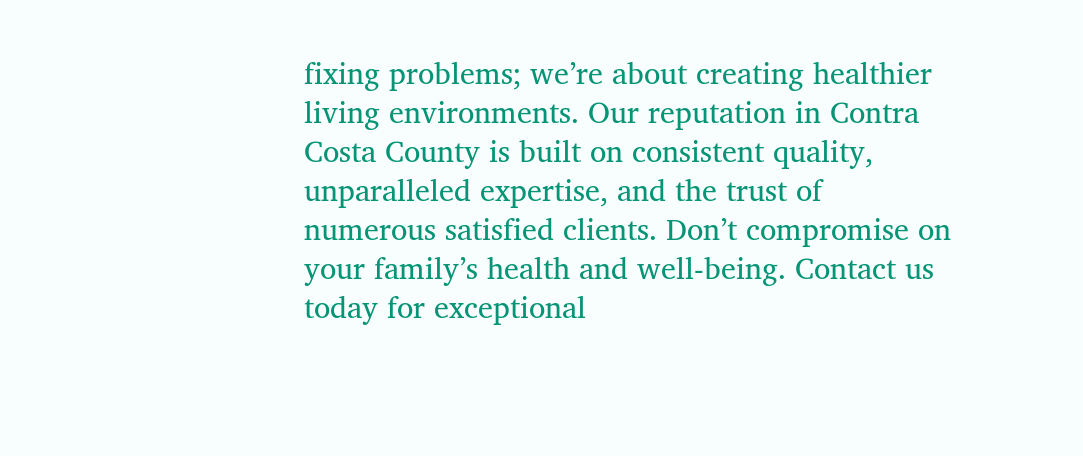fixing problems; we’re about creating healthier living environments. Our reputation in Contra Costa County is built on consistent quality, unparalleled expertise, and the trust of numerous satisfied clients. Don’t compromise on your family’s health and well-being. Contact us today for exceptional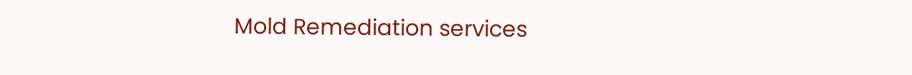Mold Remediation services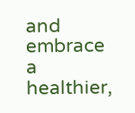and embrace a healthier,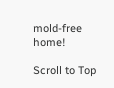mold-free home!

Scroll to Top